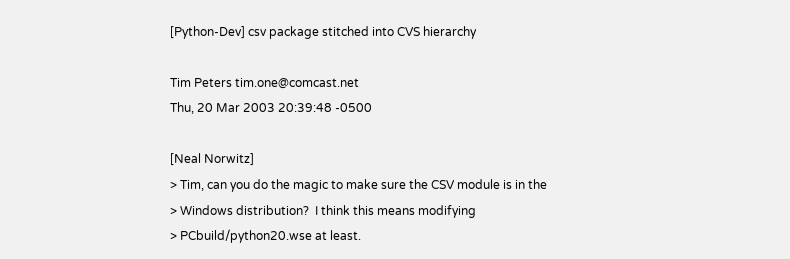[Python-Dev] csv package stitched into CVS hierarchy

Tim Peters tim.one@comcast.net
Thu, 20 Mar 2003 20:39:48 -0500

[Neal Norwitz]
> Tim, can you do the magic to make sure the CSV module is in the
> Windows distribution?  I think this means modifying
> PCbuild/python20.wse at least.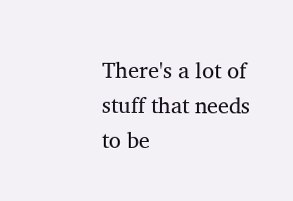There's a lot of stuff that needs to be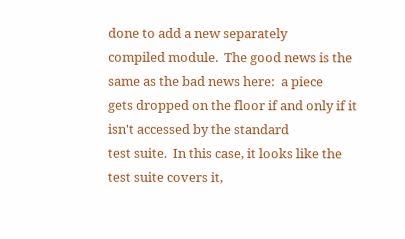done to add a new separately
compiled module.  The good news is the same as the bad news here:  a piece
gets dropped on the floor if and only if it isn't accessed by the standard
test suite.  In this case, it looks like the test suite covers it,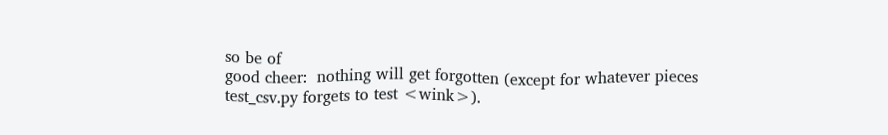so be of
good cheer:  nothing will get forgotten (except for whatever pieces
test_csv.py forgets to test <wink>).